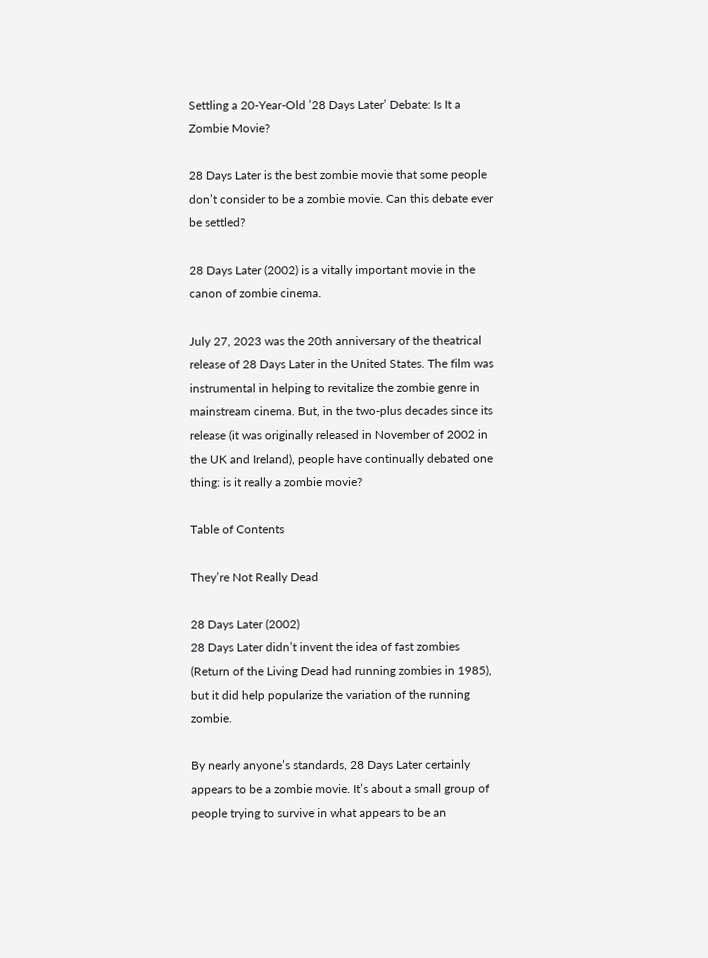Settling a 20-Year-Old ’28 Days Later’ Debate: Is It a Zombie Movie?

28 Days Later is the best zombie movie that some people don’t consider to be a zombie movie. Can this debate ever be settled?

28 Days Later (2002) is a vitally important movie in the canon of zombie cinema.

July 27, 2023 was the 20th anniversary of the theatrical release of 28 Days Later in the United States. The film was instrumental in helping to revitalize the zombie genre in mainstream cinema. But, in the two-plus decades since its release (it was originally released in November of 2002 in the UK and Ireland), people have continually debated one thing: is it really a zombie movie?

Table of Contents

They’re Not Really Dead

28 Days Later (2002)
28 Days Later didn’t invent the idea of fast zombies (Return of the Living Dead had running zombies in 1985), but it did help popularize the variation of the running zombie.

By nearly anyone’s standards, 28 Days Later certainly appears to be a zombie movie. It’s about a small group of people trying to survive in what appears to be an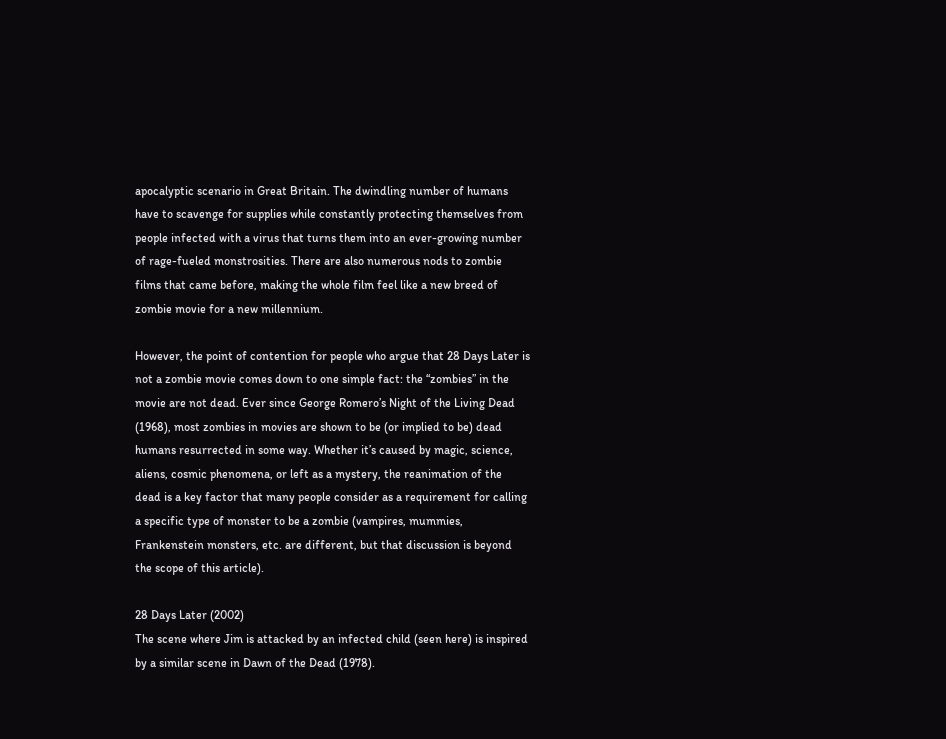apocalyptic scenario in Great Britain. The dwindling number of humans have to scavenge for supplies while constantly protecting themselves from people infected with a virus that turns them into an ever-growing number of rage-fueled monstrosities. There are also numerous nods to zombie films that came before, making the whole film feel like a new breed of zombie movie for a new millennium.

However, the point of contention for people who argue that 28 Days Later is not a zombie movie comes down to one simple fact: the “zombies” in the movie are not dead. Ever since George Romero’s Night of the Living Dead (1968), most zombies in movies are shown to be (or implied to be) dead humans resurrected in some way. Whether it’s caused by magic, science, aliens, cosmic phenomena, or left as a mystery, the reanimation of the dead is a key factor that many people consider as a requirement for calling a specific type of monster to be a zombie (vampires, mummies, Frankenstein monsters, etc. are different, but that discussion is beyond the scope of this article).

28 Days Later (2002)
The scene where Jim is attacked by an infected child (seen here) is inspired by a similar scene in Dawn of the Dead (1978).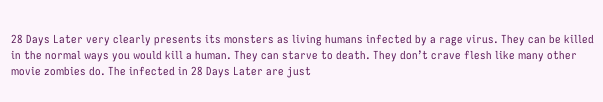28 Days Later very clearly presents its monsters as living humans infected by a rage virus. They can be killed in the normal ways you would kill a human. They can starve to death. They don’t crave flesh like many other movie zombies do. The infected in 28 Days Later are just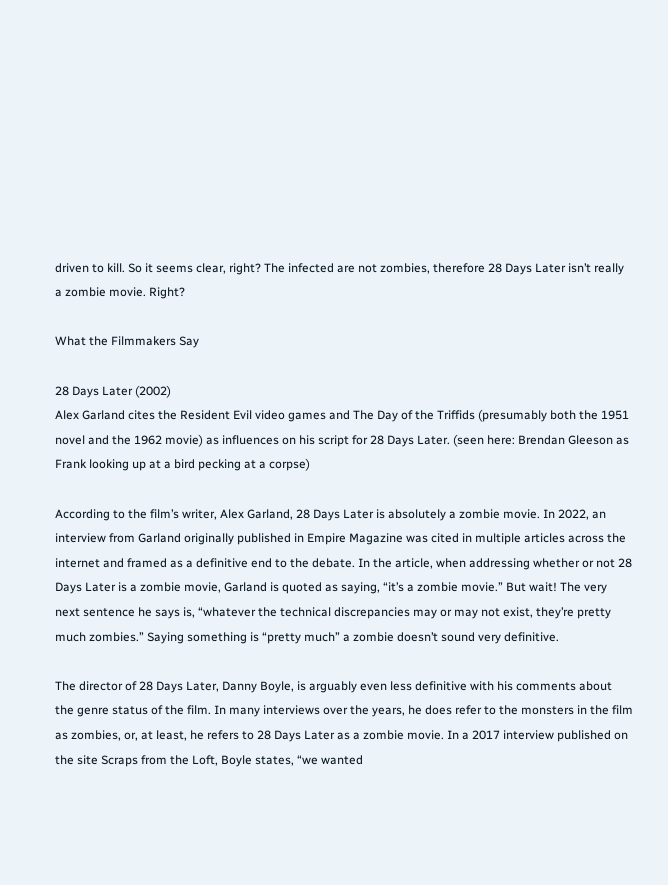driven to kill. So it seems clear, right? The infected are not zombies, therefore 28 Days Later isn’t really a zombie movie. Right?

What the Filmmakers Say

28 Days Later (2002)
Alex Garland cites the Resident Evil video games and The Day of the Triffids (presumably both the 1951 novel and the 1962 movie) as influences on his script for 28 Days Later. (seen here: Brendan Gleeson as Frank looking up at a bird pecking at a corpse)

According to the film’s writer, Alex Garland, 28 Days Later is absolutely a zombie movie. In 2022, an interview from Garland originally published in Empire Magazine was cited in multiple articles across the internet and framed as a definitive end to the debate. In the article, when addressing whether or not 28 Days Later is a zombie movie, Garland is quoted as saying, “it’s a zombie movie.” But wait! The very next sentence he says is, “whatever the technical discrepancies may or may not exist, they’re pretty much zombies.” Saying something is “pretty much” a zombie doesn’t sound very definitive.

The director of 28 Days Later, Danny Boyle, is arguably even less definitive with his comments about the genre status of the film. In many interviews over the years, he does refer to the monsters in the film as zombies, or, at least, he refers to 28 Days Later as a zombie movie. In a 2017 interview published on the site Scraps from the Loft, Boyle states, “we wanted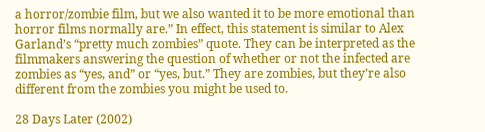a horror/zombie film, but we also wanted it to be more emotional than horror films normally are.” In effect, this statement is similar to Alex Garland’s “pretty much zombies” quote. They can be interpreted as the filmmakers answering the question of whether or not the infected are zombies as “yes, and” or “yes, but.” They are zombies, but they’re also different from the zombies you might be used to.

28 Days Later (2002)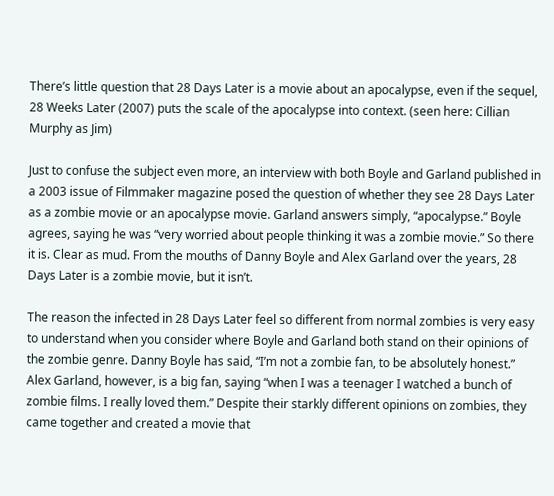There’s little question that 28 Days Later is a movie about an apocalypse, even if the sequel, 28 Weeks Later (2007) puts the scale of the apocalypse into context. (seen here: Cillian Murphy as Jim)

Just to confuse the subject even more, an interview with both Boyle and Garland published in a 2003 issue of Filmmaker magazine posed the question of whether they see 28 Days Later as a zombie movie or an apocalypse movie. Garland answers simply, “apocalypse.” Boyle agrees, saying he was “very worried about people thinking it was a zombie movie.” So there it is. Clear as mud. From the mouths of Danny Boyle and Alex Garland over the years, 28 Days Later is a zombie movie, but it isn’t.

The reason the infected in 28 Days Later feel so different from normal zombies is very easy to understand when you consider where Boyle and Garland both stand on their opinions of the zombie genre. Danny Boyle has said, “I’m not a zombie fan, to be absolutely honest.” Alex Garland, however, is a big fan, saying “when I was a teenager I watched a bunch of zombie films. I really loved them.” Despite their starkly different opinions on zombies, they came together and created a movie that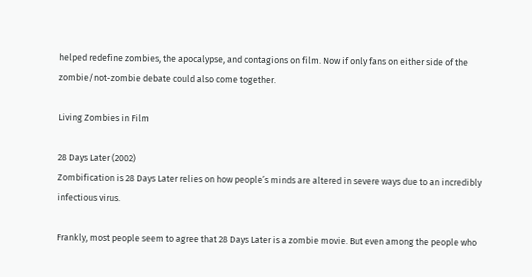helped redefine zombies, the apocalypse, and contagions on film. Now if only fans on either side of the zombie/not-zombie debate could also come together.

Living Zombies in Film

28 Days Later (2002)
Zombification is 28 Days Later relies on how people’s minds are altered in severe ways due to an incredibly infectious virus.

Frankly, most people seem to agree that 28 Days Later is a zombie movie. But even among the people who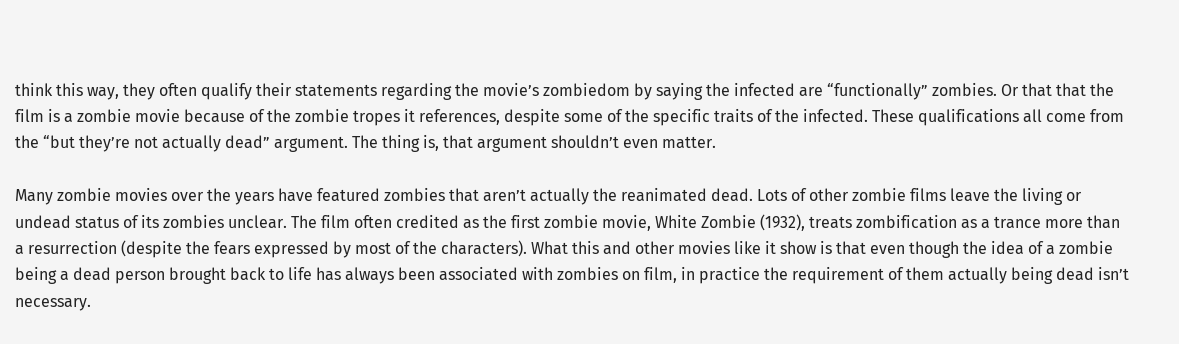think this way, they often qualify their statements regarding the movie’s zombiedom by saying the infected are “functionally” zombies. Or that that the film is a zombie movie because of the zombie tropes it references, despite some of the specific traits of the infected. These qualifications all come from the “but they’re not actually dead” argument. The thing is, that argument shouldn’t even matter.

Many zombie movies over the years have featured zombies that aren’t actually the reanimated dead. Lots of other zombie films leave the living or undead status of its zombies unclear. The film often credited as the first zombie movie, White Zombie (1932), treats zombification as a trance more than a resurrection (despite the fears expressed by most of the characters). What this and other movies like it show is that even though the idea of a zombie being a dead person brought back to life has always been associated with zombies on film, in practice the requirement of them actually being dead isn’t necessary.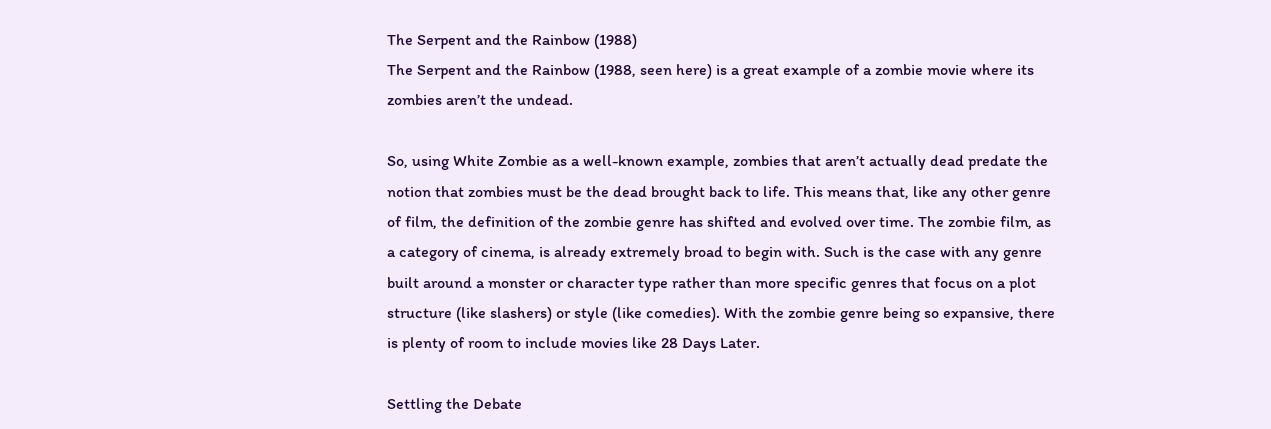The Serpent and the Rainbow (1988)
The Serpent and the Rainbow (1988, seen here) is a great example of a zombie movie where its zombies aren’t the undead.

So, using White Zombie as a well-known example, zombies that aren’t actually dead predate the notion that zombies must be the dead brought back to life. This means that, like any other genre of film, the definition of the zombie genre has shifted and evolved over time. The zombie film, as a category of cinema, is already extremely broad to begin with. Such is the case with any genre built around a monster or character type rather than more specific genres that focus on a plot structure (like slashers) or style (like comedies). With the zombie genre being so expansive, there is plenty of room to include movies like 28 Days Later.

Settling the Debate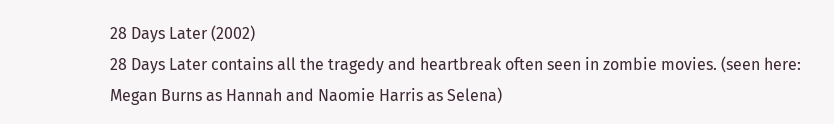28 Days Later (2002)
28 Days Later contains all the tragedy and heartbreak often seen in zombie movies. (seen here: Megan Burns as Hannah and Naomie Harris as Selena)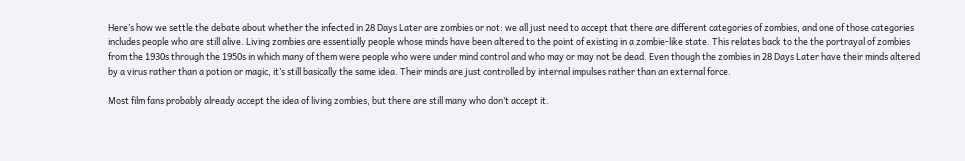Here’s how we settle the debate about whether the infected in 28 Days Later are zombies or not: we all just need to accept that there are different categories of zombies, and one of those categories includes people who are still alive. Living zombies are essentially people whose minds have been altered to the point of existing in a zombie-like state. This relates back to the the portrayal of zombies from the 1930s through the 1950s in which many of them were people who were under mind control and who may or may not be dead. Even though the zombies in 28 Days Later have their minds altered by a virus rather than a potion or magic, it’s still basically the same idea. Their minds are just controlled by internal impulses rather than an external force.

Most film fans probably already accept the idea of living zombies, but there are still many who don’t accept it.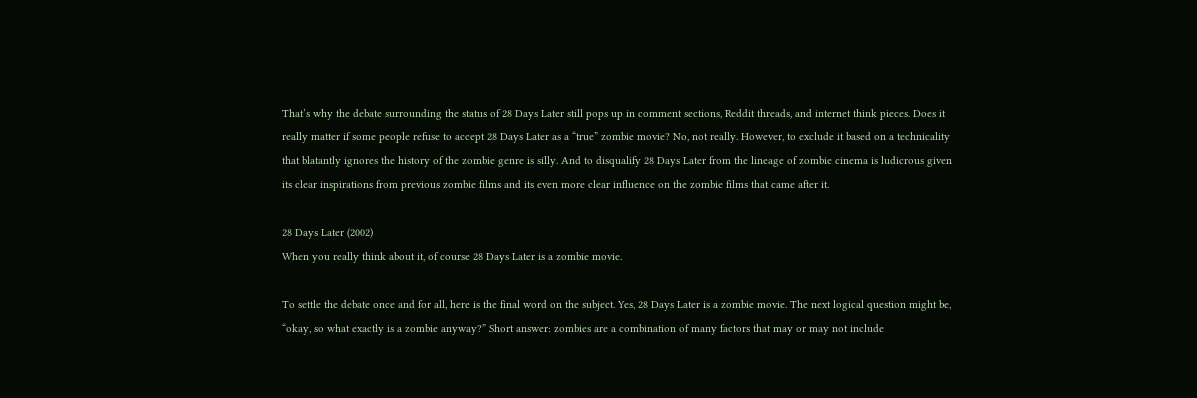That’s why the debate surrounding the status of 28 Days Later still pops up in comment sections, Reddit threads, and internet think pieces. Does it really matter if some people refuse to accept 28 Days Later as a “true” zombie movie? No, not really. However, to exclude it based on a technicality that blatantly ignores the history of the zombie genre is silly. And to disqualify 28 Days Later from the lineage of zombie cinema is ludicrous given its clear inspirations from previous zombie films and its even more clear influence on the zombie films that came after it.

28 Days Later (2002)
When you really think about it, of course 28 Days Later is a zombie movie.

To settle the debate once and for all, here is the final word on the subject. Yes, 28 Days Later is a zombie movie. The next logical question might be, “okay, so what exactly is a zombie anyway?” Short answer: zombies are a combination of many factors that may or may not include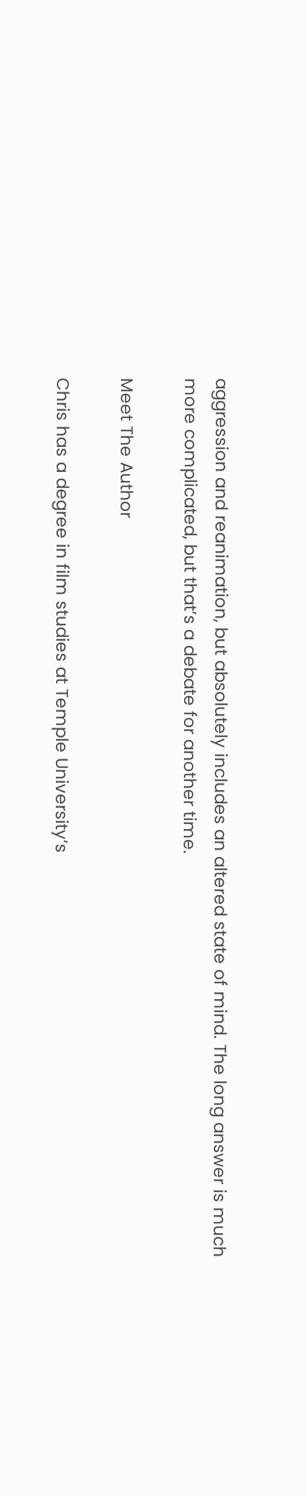aggression and reanimation, but absolutely includes an altered state of mind. The long answer is much more complicated, but that’s a debate for another time.

Meet The Author

Chris has a degree in film studies at Temple University’s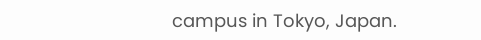campus in Tokyo, Japan.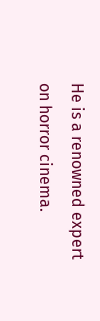He is a renowned expert on horror cinema.